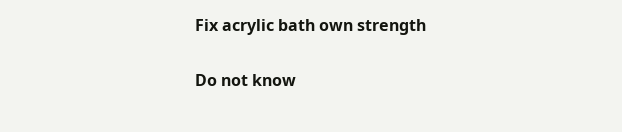Fix acrylic bath own strength

Do not know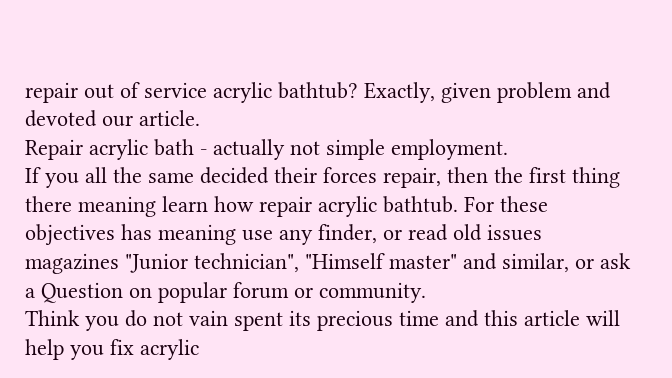repair out of service acrylic bathtub? Exactly, given problem and devoted our article.
Repair acrylic bath - actually not simple employment.
If you all the same decided their forces repair, then the first thing there meaning learn how repair acrylic bathtub. For these objectives has meaning use any finder, or read old issues magazines "Junior technician", "Himself master" and similar, or ask a Question on popular forum or community.
Think you do not vain spent its precious time and this article will help you fix acrylic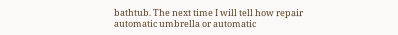bathtub. The next time I will tell how repair automatic umbrella or automatic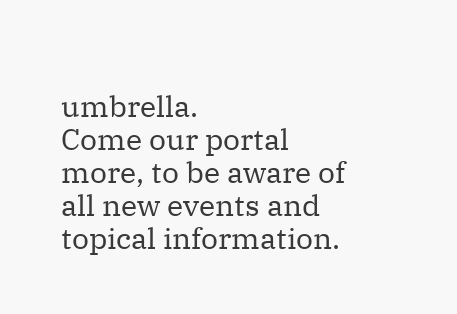umbrella.
Come our portal more, to be aware of all new events and topical information.